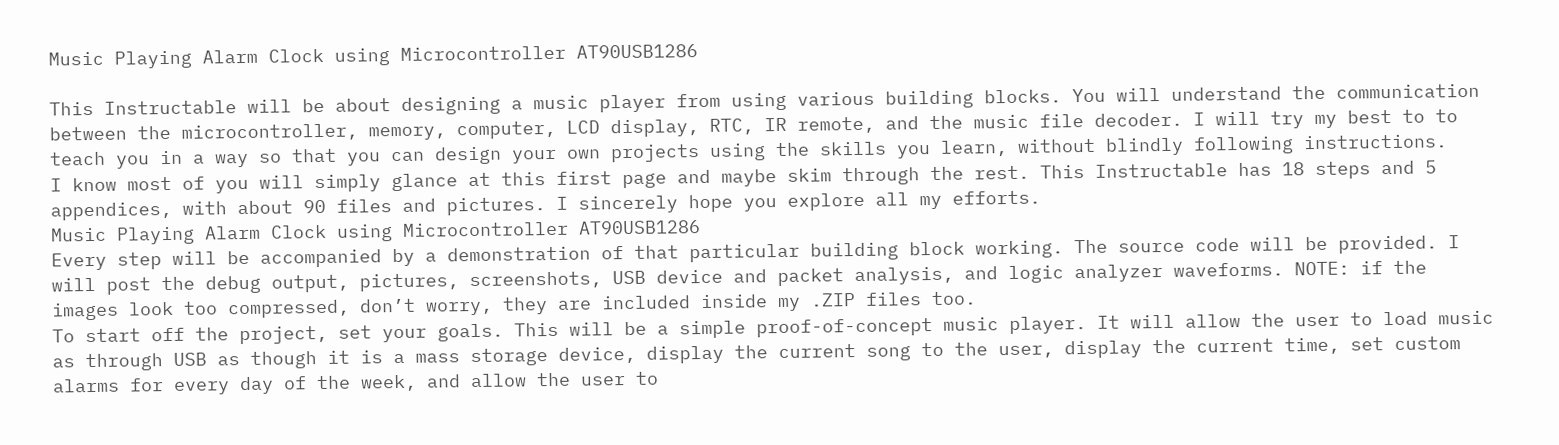Music Playing Alarm Clock using Microcontroller AT90USB1286

This Instructable will be about designing a music player from using various building blocks. You will understand the communication between the microcontroller, memory, computer, LCD display, RTC, IR remote, and the music file decoder. I will try my best to to teach you in a way so that you can design your own projects using the skills you learn, without blindly following instructions.
I know most of you will simply glance at this first page and maybe skim through the rest. This Instructable has 18 steps and 5 appendices, with about 90 files and pictures. I sincerely hope you explore all my efforts.
Music Playing Alarm Clock using Microcontroller AT90USB1286
Every step will be accompanied by a demonstration of that particular building block working. The source code will be provided. I will post the debug output, pictures, screenshots, USB device and packet analysis, and logic analyzer waveforms. NOTE: if the images look too compressed, don’t worry, they are included inside my .ZIP files too.
To start off the project, set your goals. This will be a simple proof-of-concept music player. It will allow the user to load music as through USB as though it is a mass storage device, display the current song to the user, display the current time, set custom alarms for every day of the week, and allow the user to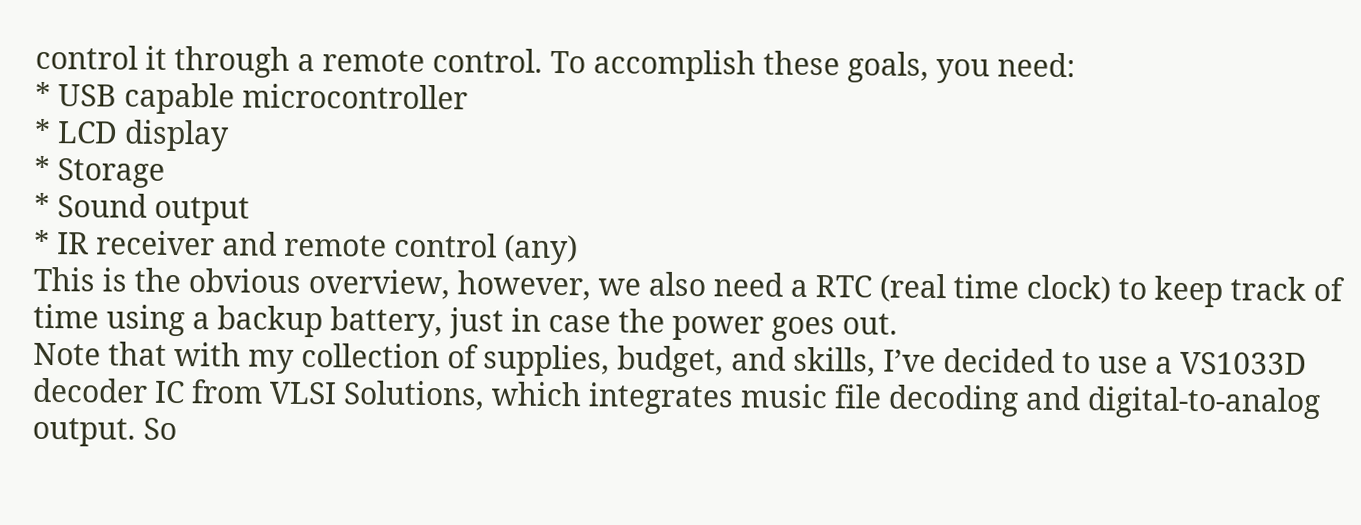control it through a remote control. To accomplish these goals, you need:
* USB capable microcontroller
* LCD display
* Storage
* Sound output
* IR receiver and remote control (any)
This is the obvious overview, however, we also need a RTC (real time clock) to keep track of time using a backup battery, just in case the power goes out.
Note that with my collection of supplies, budget, and skills, I’ve decided to use a VS1033D decoder IC from VLSI Solutions, which integrates music file decoding and digital-to-analog output. So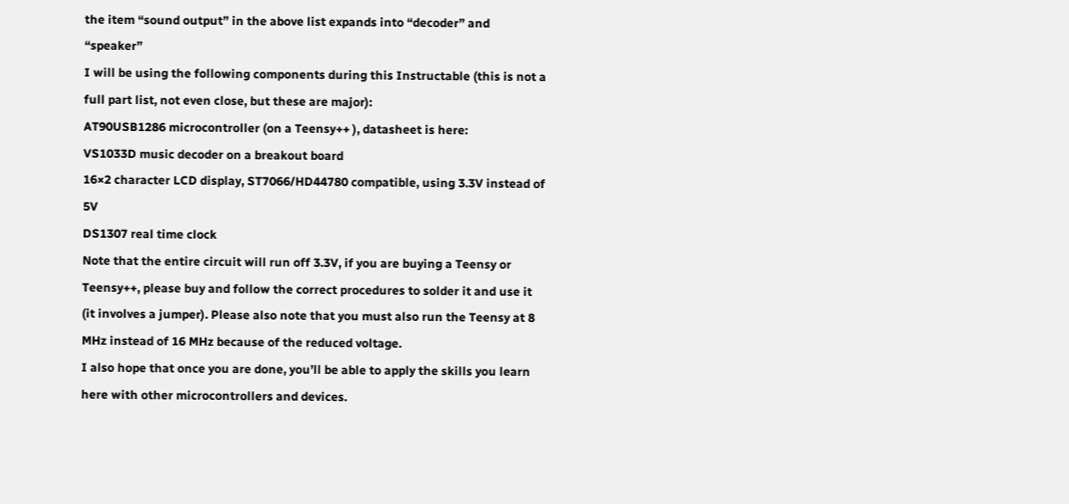the item “sound output” in the above list expands into “decoder” and “speaker”
I will be using the following components during this Instructable (this is not a full part list, not even close, but these are major):
AT90USB1286 microcontroller (on a Teensy++ ), datasheet is here:
VS1033D music decoder on a breakout board
16×2 character LCD display, ST7066/HD44780 compatible, using 3.3V instead of 5V
DS1307 real time clock
Note that the entire circuit will run off 3.3V, if you are buying a Teensy or Teensy++, please buy and follow the correct procedures to solder it and use it (it involves a jumper). Please also note that you must also run the Teensy at 8 MHz instead of 16 MHz because of the reduced voltage.
I also hope that once you are done, you’ll be able to apply the skills you learn here with other microcontrollers and devices.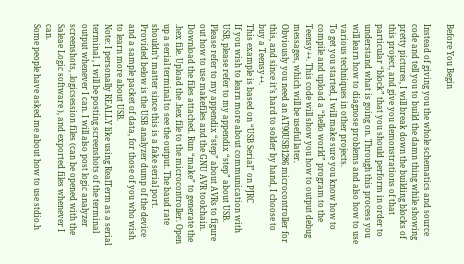Before You Begin

Instead of giving you the whole schematics and source code and tell you to build the damn thing while showing pretty pictures, I will break down the building blocks of this project, and give you demonstrations of that particular “block” that you should perform in order to understand what is going on. Through this process you will learn how to diagnose problems and also how to use various techniques in other projects.
To get you started, I will make sure you know how to compile and upload a “hello world” program to the Teensy++. This code will show you how to output debug messages, which will be useful later.
Obviously you need an AT90USB1286 microcontroller for this, and since it’s hard to solder by hand, I choose to buy a Teensy++.
This example is based on “USB Serial” on PJRC
If you wish to learn more about communication with USB, please refer to my appendix “step” about USB.
Please refer to my appendix “step” about AVRs to figure out how to use makefiles and the GNU AVR toolchain.
Download the files attached. Run “make” to generate the .hex file. Upload the .hex file to the microcontroller. Open up a serial terminal to see the output. The baud rate shouldn’t matter since this is a fake serial port.
Provided below is the USB analyzer dump of the device and a sample packet of data, for those of you who wish to learn more about USB.
Note: I personally REALLY like using RealTerm as a serial terminal , I will be posting screenshots of the terminal output whenever I can. I will also post logic analyzer screenshots, .logicsession files (can be opened with the Saleae Logic software ), and exported files whenever I can.
Some people have asked me about how to use stdio.h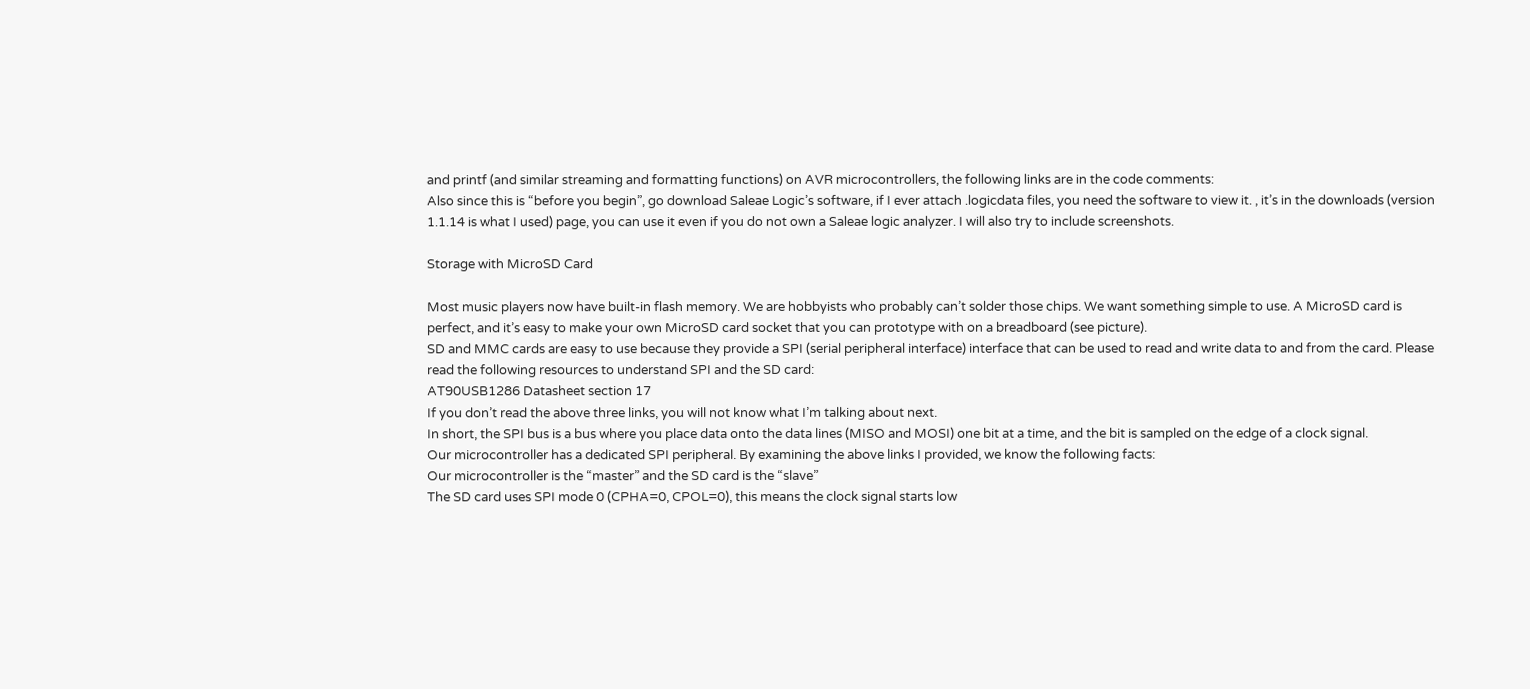and printf (and similar streaming and formatting functions) on AVR microcontrollers, the following links are in the code comments:
Also since this is “before you begin”, go download Saleae Logic’s software, if I ever attach .logicdata files, you need the software to view it. , it’s in the downloads (version 1.1.14 is what I used) page, you can use it even if you do not own a Saleae logic analyzer. I will also try to include screenshots.

Storage with MicroSD Card

Most music players now have built-in flash memory. We are hobbyists who probably can’t solder those chips. We want something simple to use. A MicroSD card is perfect, and it’s easy to make your own MicroSD card socket that you can prototype with on a breadboard (see picture).
SD and MMC cards are easy to use because they provide a SPI (serial peripheral interface) interface that can be used to read and write data to and from the card. Please read the following resources to understand SPI and the SD card:
AT90USB1286 Datasheet section 17
If you don’t read the above three links, you will not know what I’m talking about next.
In short, the SPI bus is a bus where you place data onto the data lines (MISO and MOSI) one bit at a time, and the bit is sampled on the edge of a clock signal.
Our microcontroller has a dedicated SPI peripheral. By examining the above links I provided, we know the following facts:
Our microcontroller is the “master” and the SD card is the “slave”
The SD card uses SPI mode 0 (CPHA=0, CPOL=0), this means the clock signal starts low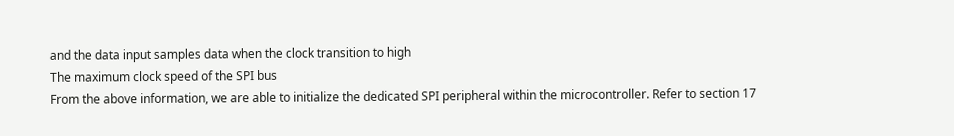and the data input samples data when the clock transition to high
The maximum clock speed of the SPI bus
From the above information, we are able to initialize the dedicated SPI peripheral within the microcontroller. Refer to section 17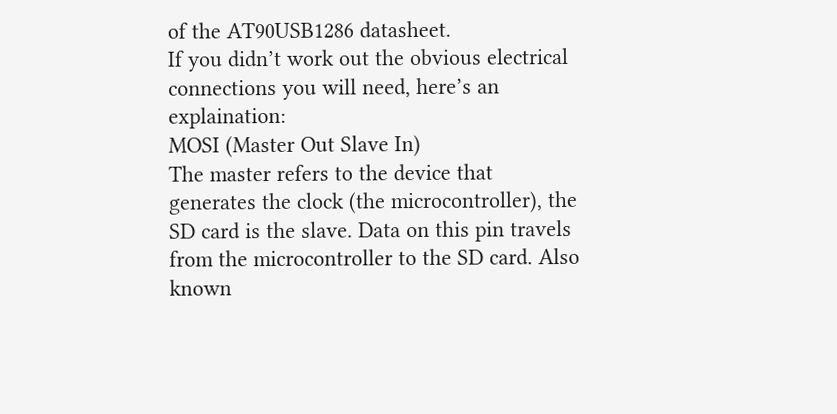of the AT90USB1286 datasheet.
If you didn’t work out the obvious electrical connections you will need, here’s an explaination:
MOSI (Master Out Slave In)
The master refers to the device that generates the clock (the microcontroller), the SD card is the slave. Data on this pin travels from the microcontroller to the SD card. Also known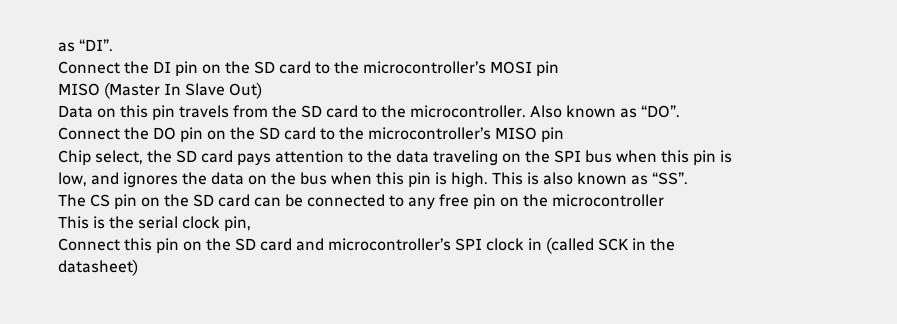as “DI”.
Connect the DI pin on the SD card to the microcontroller’s MOSI pin
MISO (Master In Slave Out)
Data on this pin travels from the SD card to the microcontroller. Also known as “DO”.
Connect the DO pin on the SD card to the microcontroller’s MISO pin
Chip select, the SD card pays attention to the data traveling on the SPI bus when this pin is low, and ignores the data on the bus when this pin is high. This is also known as “SS”.
The CS pin on the SD card can be connected to any free pin on the microcontroller
This is the serial clock pin,
Connect this pin on the SD card and microcontroller’s SPI clock in (called SCK in the datasheet)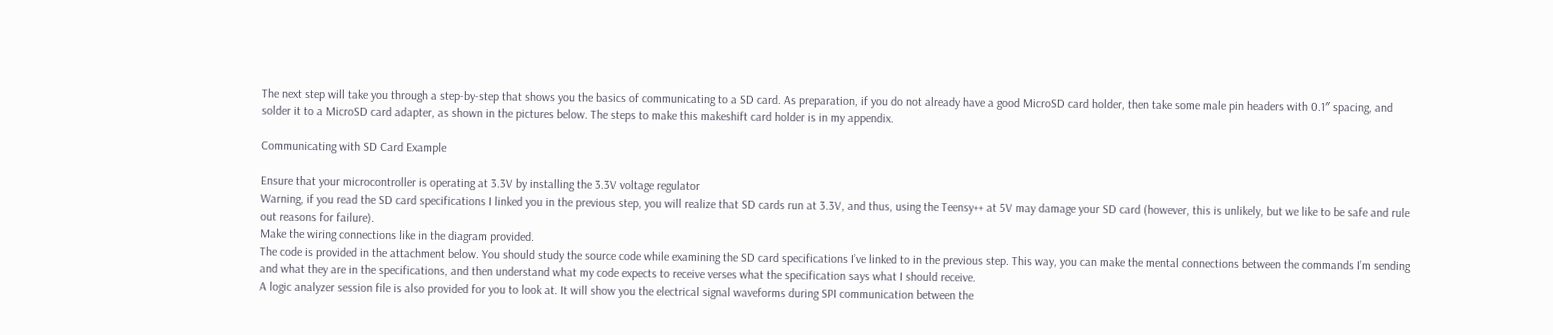The next step will take you through a step-by-step that shows you the basics of communicating to a SD card. As preparation, if you do not already have a good MicroSD card holder, then take some male pin headers with 0.1″ spacing, and solder it to a MicroSD card adapter, as shown in the pictures below. The steps to make this makeshift card holder is in my appendix.

Communicating with SD Card Example

Ensure that your microcontroller is operating at 3.3V by installing the 3.3V voltage regulator
Warning, if you read the SD card specifications I linked you in the previous step, you will realize that SD cards run at 3.3V, and thus, using the Teensy++ at 5V may damage your SD card (however, this is unlikely, but we like to be safe and rule out reasons for failure).
Make the wiring connections like in the diagram provided.
The code is provided in the attachment below. You should study the source code while examining the SD card specifications I’ve linked to in the previous step. This way, you can make the mental connections between the commands I’m sending and what they are in the specifications, and then understand what my code expects to receive verses what the specification says what I should receive.
A logic analyzer session file is also provided for you to look at. It will show you the electrical signal waveforms during SPI communication between the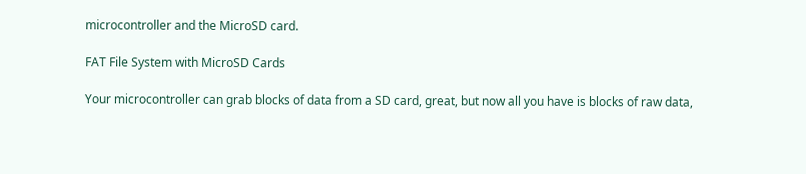microcontroller and the MicroSD card.

FAT File System with MicroSD Cards

Your microcontroller can grab blocks of data from a SD card, great, but now all you have is blocks of raw data,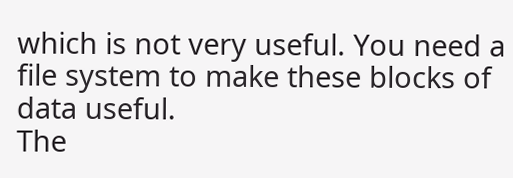which is not very useful. You need a file system to make these blocks of data useful.
The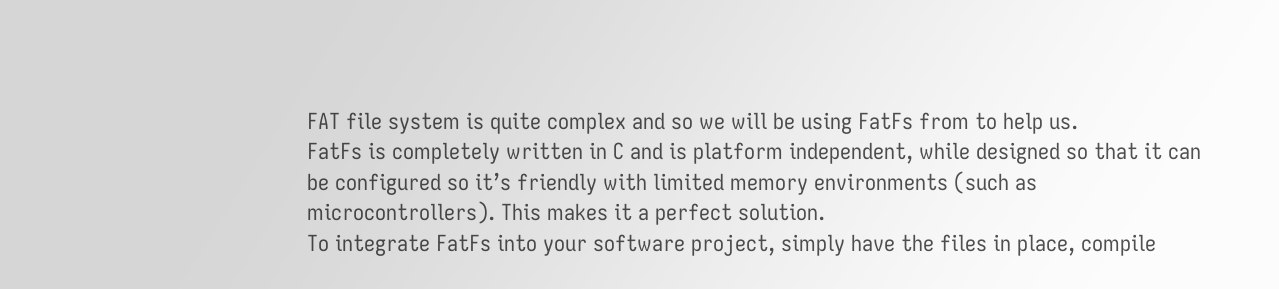FAT file system is quite complex and so we will be using FatFs from to help us.
FatFs is completely written in C and is platform independent, while designed so that it can be configured so it’s friendly with limited memory environments (such as microcontrollers). This makes it a perfect solution.
To integrate FatFs into your software project, simply have the files in place, compile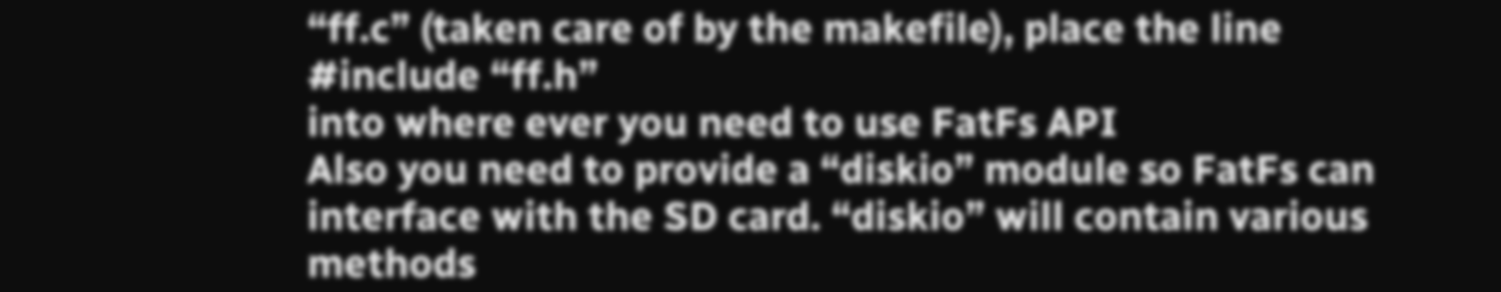“ff.c” (taken care of by the makefile), place the line
#include “ff.h”
into where ever you need to use FatFs API
Also you need to provide a “diskio” module so FatFs can interface with the SD card. “diskio” will contain various methods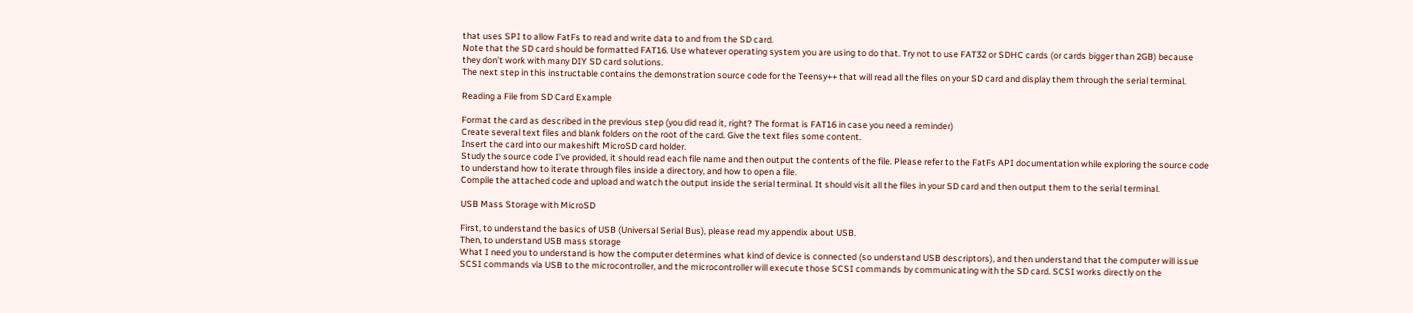that uses SPI to allow FatFs to read and write data to and from the SD card.
Note that the SD card should be formatted FAT16. Use whatever operating system you are using to do that. Try not to use FAT32 or SDHC cards (or cards bigger than 2GB) because they don’t work with many DIY SD card solutions.
The next step in this instructable contains the demonstration source code for the Teensy++ that will read all the files on your SD card and display them through the serial terminal.

Reading a File from SD Card Example

Format the card as described in the previous step (you did read it, right? The format is FAT16 in case you need a reminder)
Create several text files and blank folders on the root of the card. Give the text files some content.
Insert the card into our makeshift MicroSD card holder.
Study the source code I’ve provided, it should read each file name and then output the contents of the file. Please refer to the FatFs API documentation while exploring the source code to understand how to iterate through files inside a directory, and how to open a file.
Compile the attached code and upload and watch the output inside the serial terminal. It should visit all the files in your SD card and then output them to the serial terminal.

USB Mass Storage with MicroSD

First, to understand the basics of USB (Universal Serial Bus), please read my appendix about USB.
Then, to understand USB mass storage
What I need you to understand is how the computer determines what kind of device is connected (so understand USB descriptors), and then understand that the computer will issue SCSI commands via USB to the microcontroller, and the microcontroller will execute those SCSI commands by communicating with the SD card. SCSI works directly on the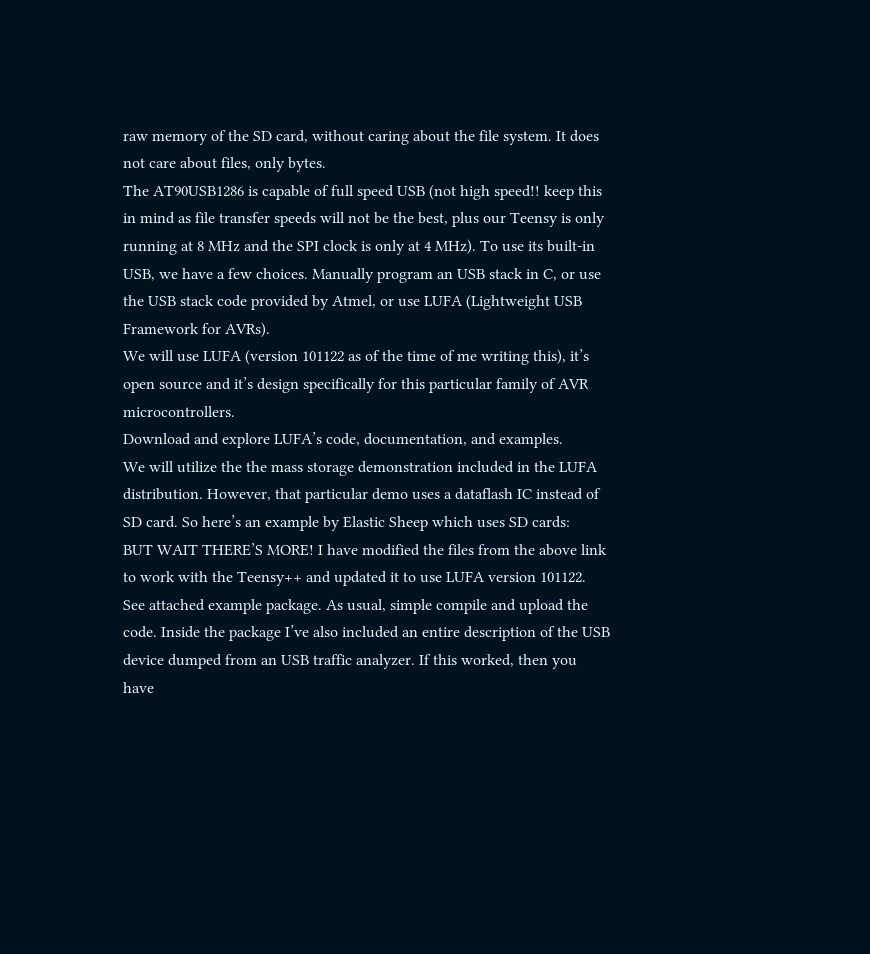raw memory of the SD card, without caring about the file system. It does not care about files, only bytes.
The AT90USB1286 is capable of full speed USB (not high speed!! keep this in mind as file transfer speeds will not be the best, plus our Teensy is only running at 8 MHz and the SPI clock is only at 4 MHz). To use its built-in USB, we have a few choices. Manually program an USB stack in C, or use the USB stack code provided by Atmel, or use LUFA (Lightweight USB Framework for AVRs).
We will use LUFA (version 101122 as of the time of me writing this), it’s open source and it’s design specifically for this particular family of AVR microcontrollers.
Download and explore LUFA’s code, documentation, and examples.
We will utilize the the mass storage demonstration included in the LUFA distribution. However, that particular demo uses a dataflash IC instead of SD card. So here’s an example by Elastic Sheep which uses SD cards:
BUT WAIT THERE’S MORE! I have modified the files from the above link to work with the Teensy++ and updated it to use LUFA version 101122. See attached example package. As usual, simple compile and upload the code. Inside the package I’ve also included an entire description of the USB device dumped from an USB traffic analyzer. If this worked, then you have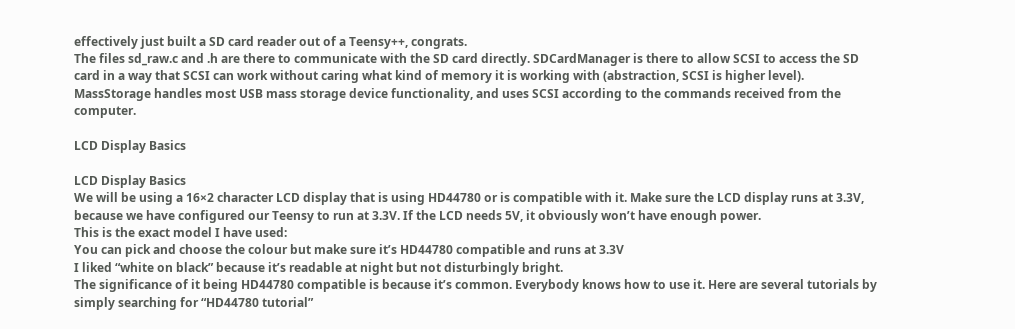effectively just built a SD card reader out of a Teensy++, congrats.
The files sd_raw.c and .h are there to communicate with the SD card directly. SDCardManager is there to allow SCSI to access the SD card in a way that SCSI can work without caring what kind of memory it is working with (abstraction, SCSI is higher level). MassStorage handles most USB mass storage device functionality, and uses SCSI according to the commands received from the computer.

LCD Display Basics

LCD Display Basics
We will be using a 16×2 character LCD display that is using HD44780 or is compatible with it. Make sure the LCD display runs at 3.3V, because we have configured our Teensy to run at 3.3V. If the LCD needs 5V, it obviously won’t have enough power.
This is the exact model I have used:
You can pick and choose the colour but make sure it’s HD44780 compatible and runs at 3.3V
I liked “white on black” because it’s readable at night but not disturbingly bright.
The significance of it being HD44780 compatible is because it’s common. Everybody knows how to use it. Here are several tutorials by simply searching for “HD44780 tutorial”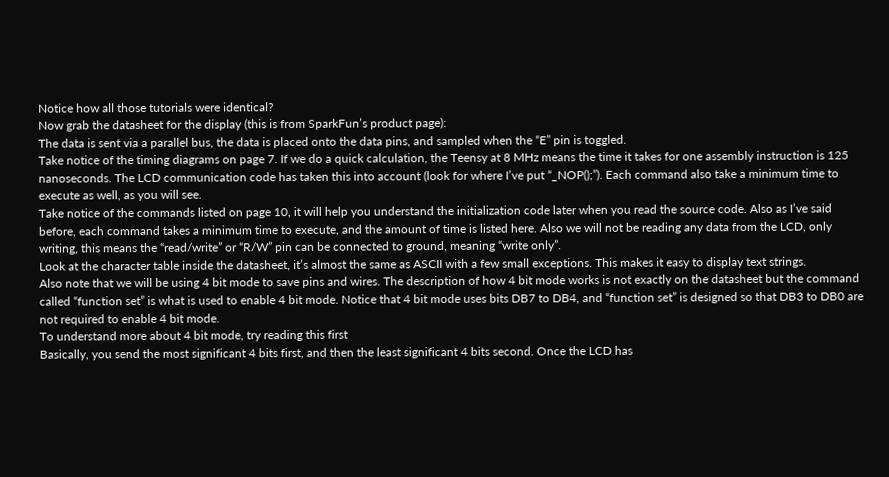Notice how all those tutorials were identical?
Now grab the datasheet for the display (this is from SparkFun’s product page):
The data is sent via a parallel bus, the data is placed onto the data pins, and sampled when the “E” pin is toggled.
Take notice of the timing diagrams on page 7. If we do a quick calculation, the Teensy at 8 MHz means the time it takes for one assembly instruction is 125 nanoseconds. The LCD communication code has taken this into account (look for where I’ve put “_NOP();”). Each command also take a minimum time to execute as well, as you will see.
Take notice of the commands listed on page 10, it will help you understand the initialization code later when you read the source code. Also as I’ve said before, each command takes a minimum time to execute, and the amount of time is listed here. Also we will not be reading any data from the LCD, only writing, this means the “read/write” or “R/W” pin can be connected to ground, meaning “write only”.
Look at the character table inside the datasheet, it’s almost the same as ASCII with a few small exceptions. This makes it easy to display text strings.
Also note that we will be using 4 bit mode to save pins and wires. The description of how 4 bit mode works is not exactly on the datasheet but the command called “function set” is what is used to enable 4 bit mode. Notice that 4 bit mode uses bits DB7 to DB4, and “function set” is designed so that DB3 to DB0 are not required to enable 4 bit mode.
To understand more about 4 bit mode, try reading this first
Basically, you send the most significant 4 bits first, and then the least significant 4 bits second. Once the LCD has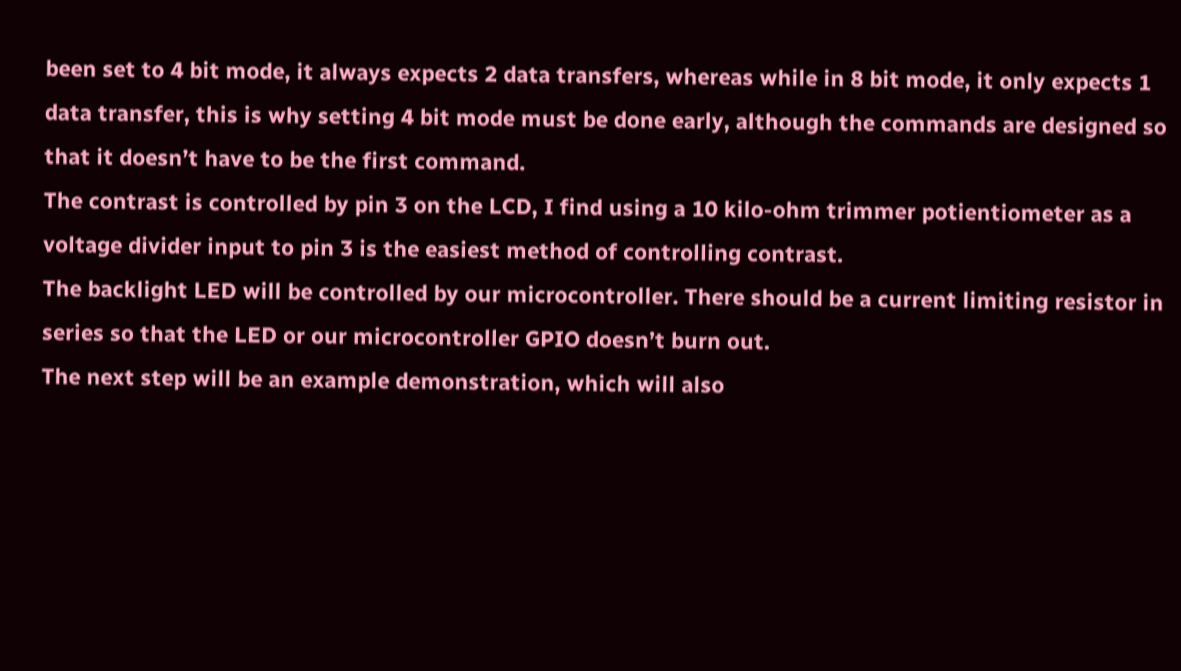been set to 4 bit mode, it always expects 2 data transfers, whereas while in 8 bit mode, it only expects 1 data transfer, this is why setting 4 bit mode must be done early, although the commands are designed so that it doesn’t have to be the first command.
The contrast is controlled by pin 3 on the LCD, I find using a 10 kilo-ohm trimmer potientiometer as a voltage divider input to pin 3 is the easiest method of controlling contrast.
The backlight LED will be controlled by our microcontroller. There should be a current limiting resistor in series so that the LED or our microcontroller GPIO doesn’t burn out.
The next step will be an example demonstration, which will also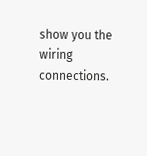show you the wiring connections.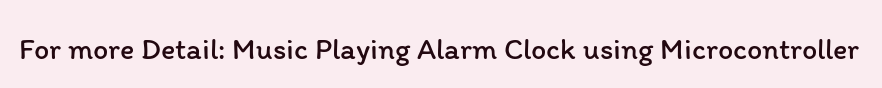For more Detail: Music Playing Alarm Clock using Microcontroller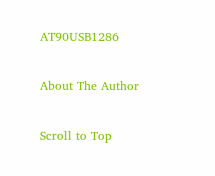AT90USB1286

About The Author

Scroll to Top